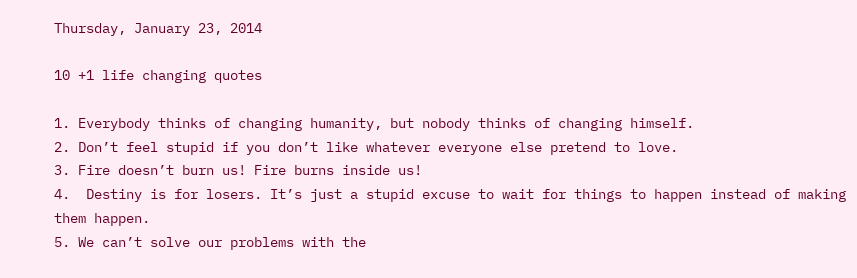Thursday, January 23, 2014

10 +1 life changing quotes

1. Everybody thinks of changing humanity, but nobody thinks of changing himself.
2. Don’t feel stupid if you don’t like whatever everyone else pretend to love.
3. Fire doesn’t burn us! Fire burns inside us!
4.  Destiny is for losers. It’s just a stupid excuse to wait for things to happen instead of making them happen.
5. We can’t solve our problems with the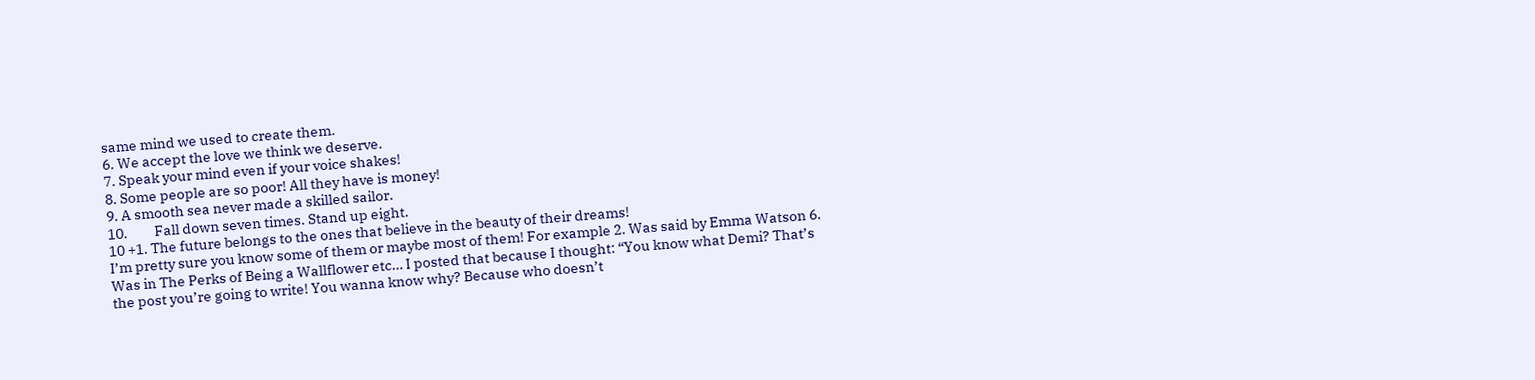same mind we used to create them.
6. We accept the love we think we deserve.
7. Speak your mind even if your voice shakes!
8. Some people are so poor! All they have is money!
9. A smooth sea never made a skilled sailor.
10.         Fall down seven times. Stand up eight.
10 +1. The future belongs to the ones that believe in the beauty of their dreams!
I’m pretty sure you know some of them or maybe most of them! For example 2. Was said by Emma Watson 6. Was in The Perks of Being a Wallflower etc… I posted that because I thought: “You know what Demi? That’s the post you’re going to write! You wanna know why? Because who doesn’t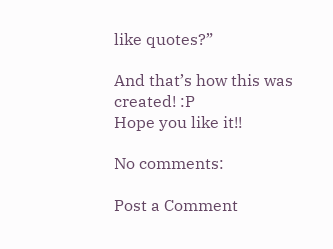like quotes?”

And that’s how this was created! :P
Hope you like it!!

No comments:

Post a Comment